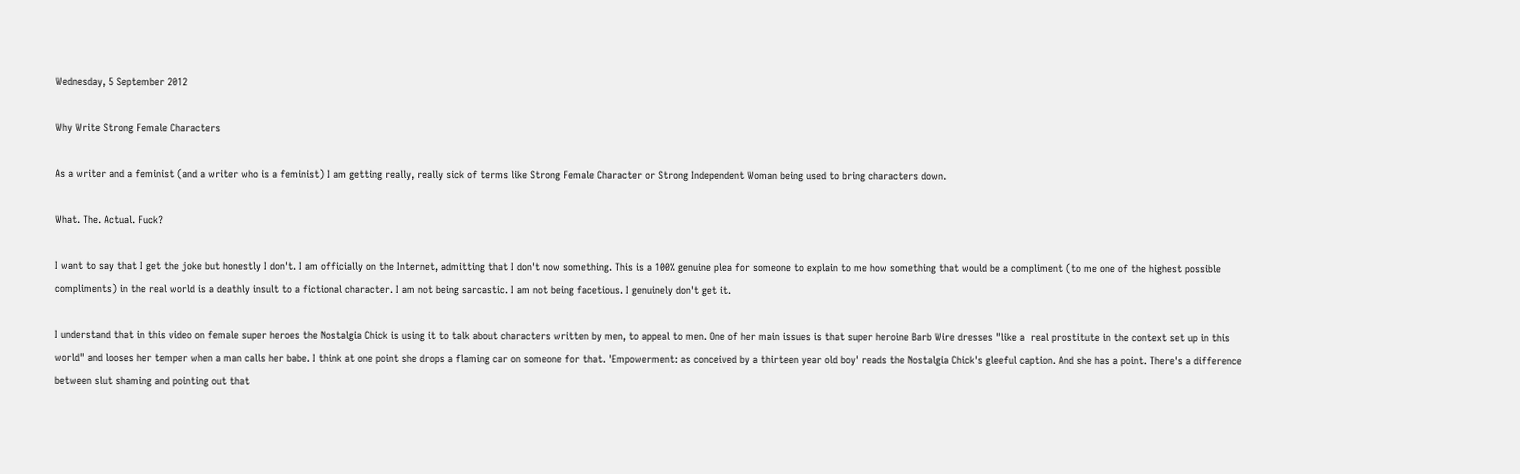Wednesday, 5 September 2012

Why Write Strong Female Characters

As a writer and a feminist (and a writer who is a feminist) I am getting really, really sick of terms like Strong Female Character or Strong Independent Woman being used to bring characters down.

What. The. Actual. Fuck?

I want to say that I get the joke but honestly I don't. I am officially on the Internet, admitting that I don't now something. This is a 100% genuine plea for someone to explain to me how something that would be a compliment (to me one of the highest possible compliments) in the real world is a deathly insult to a fictional character. I am not being sarcastic. I am not being facetious. I genuinely don't get it.

I understand that in this video on female super heroes the Nostalgia Chick is using it to talk about characters written by men, to appeal to men. One of her main issues is that super heroine Barb Wire dresses "like a  real prostitute in the context set up in this world" and looses her temper when a man calls her babe. I think at one point she drops a flaming car on someone for that. 'Empowerment: as conceived by a thirteen year old boy' reads the Nostalgia Chick's gleeful caption. And she has a point. There's a difference between slut shaming and pointing out that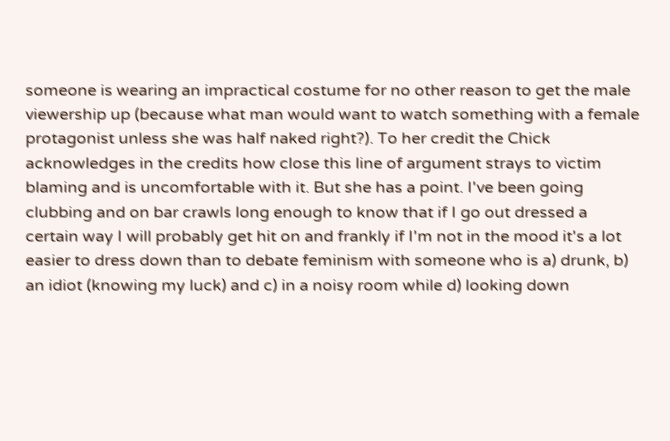someone is wearing an impractical costume for no other reason to get the male viewership up (because what man would want to watch something with a female protagonist unless she was half naked right?). To her credit the Chick acknowledges in the credits how close this line of argument strays to victim blaming and is uncomfortable with it. But she has a point. I've been going clubbing and on bar crawls long enough to know that if I go out dressed a certain way I will probably get hit on and frankly if I'm not in the mood it's a lot easier to dress down than to debate feminism with someone who is a) drunk, b) an idiot (knowing my luck) and c) in a noisy room while d) looking down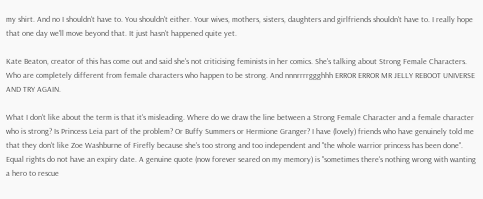my shirt. And no I shouldn't have to. You shouldn't either. Your wives, mothers, sisters, daughters and girlfriends shouldn't have to. I really hope that one day we'll move beyond that. It just hasn't happened quite yet.

Kate Beaton, creator of this has come out and said she's not criticising feminists in her comics. She's talking about Strong Female Characters. Who are completely different from female characters who happen to be strong. And nnnrrrrggghhh ERROR ERROR MR JELLY REBOOT UNIVERSE AND TRY AGAIN.

What I don't like about the term is that it's misleading. Where do we draw the line between a Strong Female Character and a female character who is strong? Is Princess Leia part of the problem? Or Buffy Summers or Hermione Granger? I have (lovely) friends who have genuinely told me that they don't like Zoe Washburne of Firefly because she's too strong and too independent and "the whole warrior princess has been done". Equal rights do not have an expiry date. A genuine quote (now forever seared on my memory) is "sometimes there's nothing wrong with wanting a hero to rescue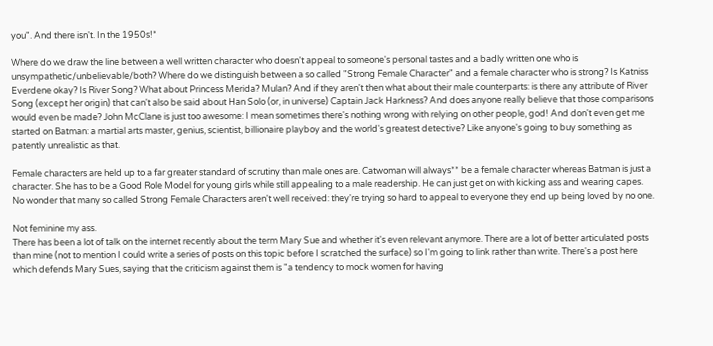you". And there isn't. In the 1950s!*

Where do we draw the line between a well written character who doesn't appeal to someone's personal tastes and a badly written one who is unsympathetic/unbelievable/both? Where do we distinguish between a so called "Strong Female Character" and a female character who is strong? Is Katniss Everdene okay? Is River Song? What about Princess Merida? Mulan? And if they aren't then what about their male counterparts: is there any attribute of River Song (except her origin) that can't also be said about Han Solo (or, in universe) Captain Jack Harkness? And does anyone really believe that those comparisons would even be made? John McClane is just too awesome: I mean sometimes there's nothing wrong with relying on other people, god! And don't even get me started on Batman: a martial arts master, genius, scientist, billionaire playboy and the world's greatest detective? Like anyone's going to buy something as patently unrealistic as that.

Female characters are held up to a far greater standard of scrutiny than male ones are. Catwoman will always** be a female character whereas Batman is just a character. She has to be a Good Role Model for young girls while still appealing to a male readership. He can just get on with kicking ass and wearing capes. No wonder that many so called Strong Female Characters aren't well received: they're trying so hard to appeal to everyone they end up being loved by no one.

Not feminine my ass.
There has been a lot of talk on the internet recently about the term Mary Sue and whether it's even relevant anymore. There are a lot of better articulated posts than mine (not to mention I could write a series of posts on this topic before I scratched the surface) so I'm going to link rather than write. There's a post here which defends Mary Sues, saying that the criticism against them is "a tendency to mock women for having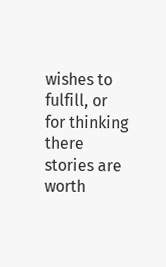wishes to fulfill, or for thinking there stories are worth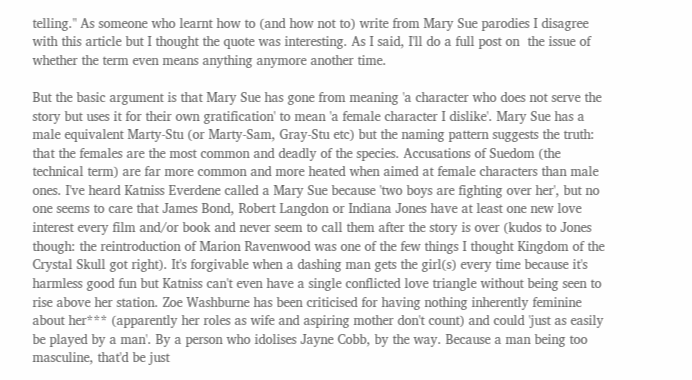telling." As someone who learnt how to (and how not to) write from Mary Sue parodies I disagree with this article but I thought the quote was interesting. As I said, I'll do a full post on  the issue of whether the term even means anything anymore another time.

But the basic argument is that Mary Sue has gone from meaning 'a character who does not serve the story but uses it for their own gratification' to mean 'a female character I dislike'. Mary Sue has a male equivalent Marty-Stu (or Marty-Sam, Gray-Stu etc) but the naming pattern suggests the truth: that the females are the most common and deadly of the species. Accusations of Suedom (the technical term) are far more common and more heated when aimed at female characters than male ones. I've heard Katniss Everdene called a Mary Sue because 'two boys are fighting over her', but no one seems to care that James Bond, Robert Langdon or Indiana Jones have at least one new love interest every film and/or book and never seem to call them after the story is over (kudos to Jones though: the reintroduction of Marion Ravenwood was one of the few things I thought Kingdom of the Crystal Skull got right). It's forgivable when a dashing man gets the girl(s) every time because it's harmless good fun but Katniss can't even have a single conflicted love triangle without being seen to rise above her station. Zoe Washburne has been criticised for having nothing inherently feminine about her*** (apparently her roles as wife and aspiring mother don't count) and could 'just as easily be played by a man'. By a person who idolises Jayne Cobb, by the way. Because a man being too masculine, that'd be just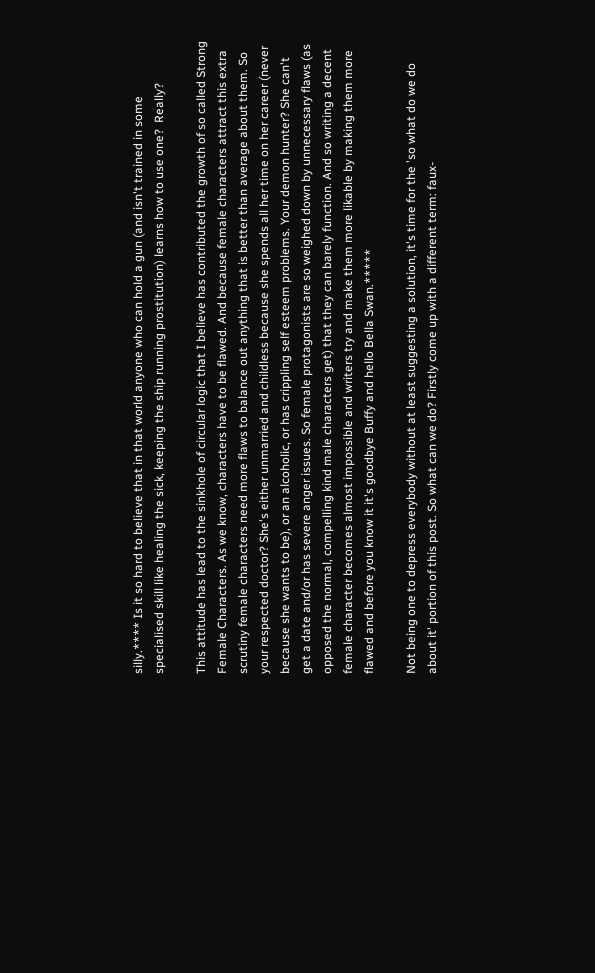silly.**** Is it so hard to believe that in that world anyone who can hold a gun (and isn't trained in some specialised skill like healing the sick, keeping the ship running prostitution) learns how to use one?  Really?

This attitude has lead to the sinkhole of circular logic that I believe has contributed the growth of so called Strong Female Characters. As we know, characters have to be flawed. And because female characters attract this extra scrutiny female characters need more flaws to balance out anything that is better than average about them. So your respected doctor? She's either unmarried and childless because she spends all her time on her career (never because she wants to be), or an alcoholic, or has crippling self esteem problems. Your demon hunter? She can't get a date and/or has severe anger issues. So female protagonists are so weighed down by unnecessary flaws (as opposed the normal, compelling kind male characters get) that they can barely function. And so writing a decent female character becomes almost impossible and writers try and make them more likable by making them more flawed and before you know it it's goodbye Buffy and hello Bella Swan.*****

Not being one to depress everybody without at least suggesting a solution, it's time for the 'so what do we do about it' portion of this post. So what can we do? Firstly come up with a different term: faux-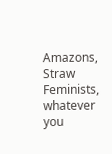Amazons, Straw Feminists, whatever you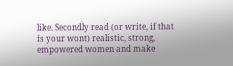like. Secondly read (or write, if that is your wont) realistic, strong, empowered women and make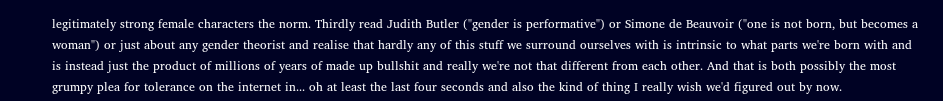legitimately strong female characters the norm. Thirdly read Judith Butler ("gender is performative") or Simone de Beauvoir ("one is not born, but becomes a woman") or just about any gender theorist and realise that hardly any of this stuff we surround ourselves with is intrinsic to what parts we're born with and is instead just the product of millions of years of made up bullshit and really we're not that different from each other. And that is both possibly the most grumpy plea for tolerance on the internet in... oh at least the last four seconds and also the kind of thing I really wish we'd figured out by now.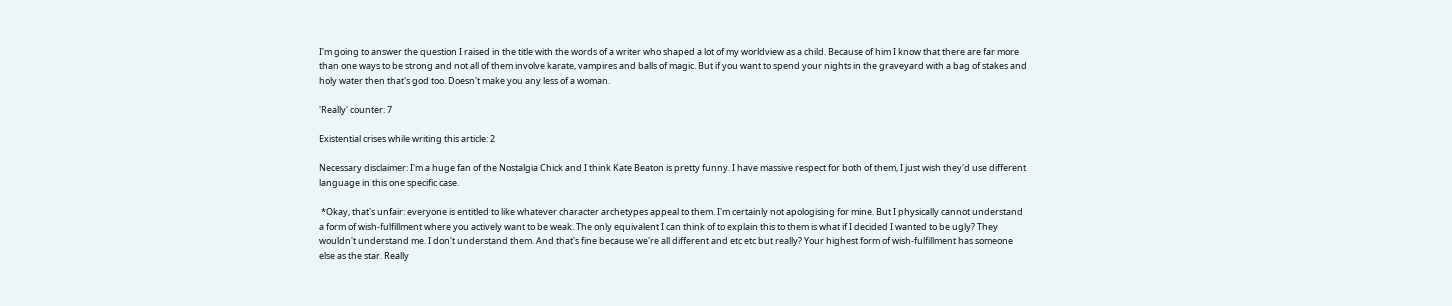I'm going to answer the question I raised in the title with the words of a writer who shaped a lot of my worldview as a child. Because of him I know that there are far more than one ways to be strong and not all of them involve karate, vampires and balls of magic. But if you want to spend your nights in the graveyard with a bag of stakes and holy water then that's god too. Doesn't make you any less of a woman.

'Really' counter: 7

Existential crises while writing this article: 2

Necessary disclaimer: I'm a huge fan of the Nostalgia Chick and I think Kate Beaton is pretty funny. I have massive respect for both of them, I just wish they'd use different language in this one specific case.

 *Okay, that's unfair: everyone is entitled to like whatever character archetypes appeal to them. I'm certainly not apologising for mine. But I physically cannot understand a form of wish-fulfillment where you actively want to be weak. The only equivalent I can think of to explain this to them is what if I decided I wanted to be ugly? They wouldn't understand me. I don't understand them. And that's fine because we're all different and etc etc but really? Your highest form of wish-fulfillment has someone else as the star. Really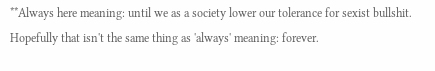**Always here meaning: until we as a society lower our tolerance for sexist bullshit. Hopefully that isn't the same thing as 'always' meaning: forever.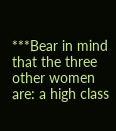***Bear in mind that the three other women are: a high class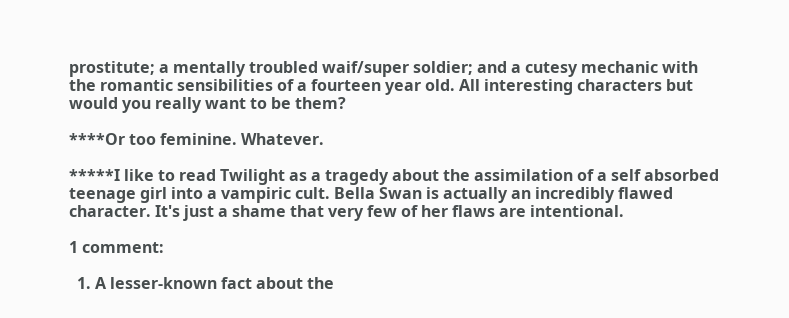prostitute; a mentally troubled waif/super soldier; and a cutesy mechanic with the romantic sensibilities of a fourteen year old. All interesting characters but would you really want to be them?

****Or too feminine. Whatever.

*****I like to read Twilight as a tragedy about the assimilation of a self absorbed teenage girl into a vampiric cult. Bella Swan is actually an incredibly flawed character. It's just a shame that very few of her flaws are intentional.

1 comment:

  1. A lesser-known fact about the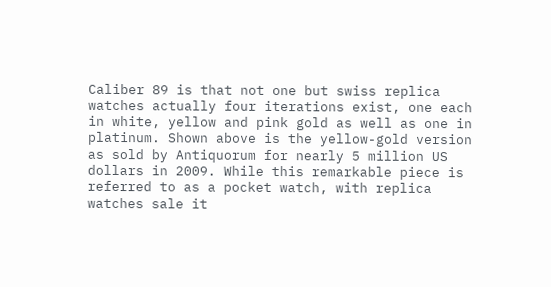Caliber 89 is that not one but swiss replica watches actually four iterations exist, one each in white, yellow and pink gold as well as one in platinum. Shown above is the yellow-gold version as sold by Antiquorum for nearly 5 million US dollars in 2009. While this remarkable piece is referred to as a pocket watch, with replica watches sale it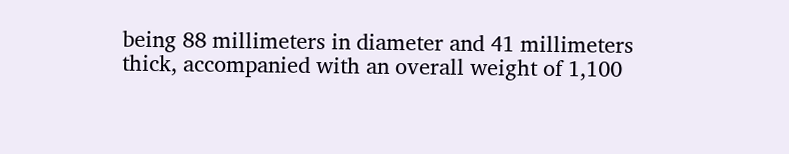being 88 millimeters in diameter and 41 millimeters thick, accompanied with an overall weight of 1,100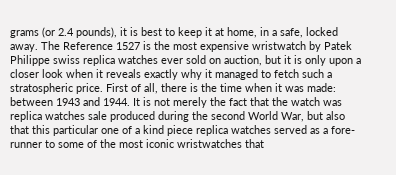grams (or 2.4 pounds), it is best to keep it at home, in a safe, locked away. The Reference 1527 is the most expensive wristwatch by Patek Philippe swiss replica watches ever sold on auction, but it is only upon a closer look when it reveals exactly why it managed to fetch such a stratospheric price. First of all, there is the time when it was made: between 1943 and 1944. It is not merely the fact that the watch was replica watches sale produced during the second World War, but also that this particular one of a kind piece replica watches served as a fore-runner to some of the most iconic wristwatches that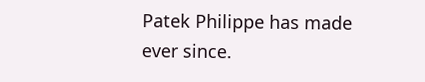Patek Philippe has made ever since.